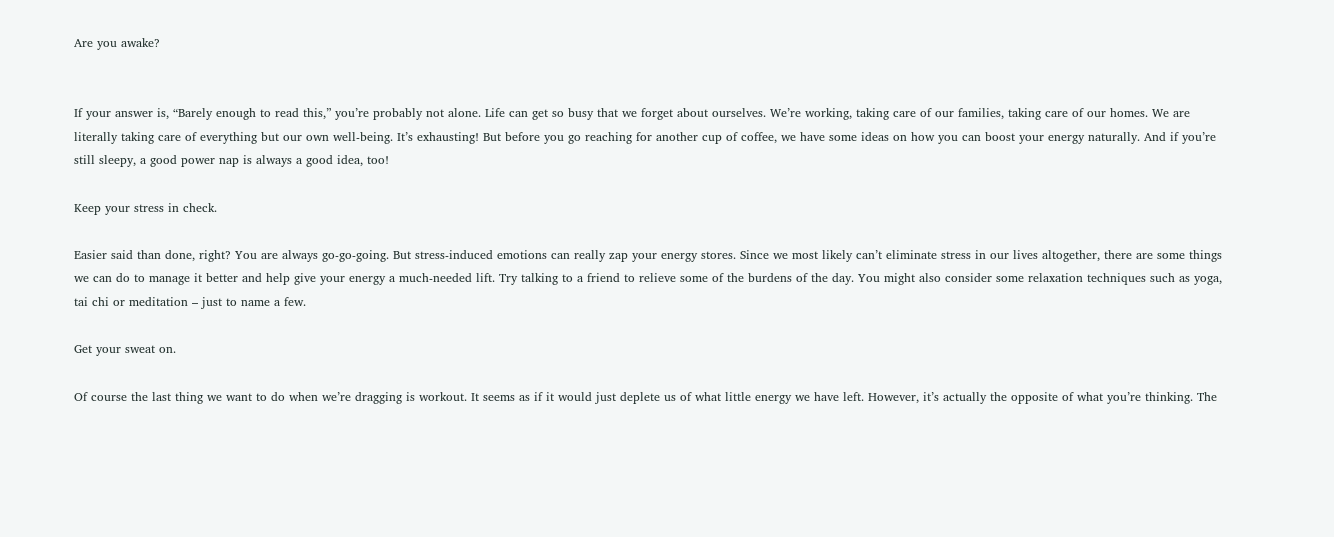Are you awake?


If your answer is, “Barely enough to read this,” you’re probably not alone. Life can get so busy that we forget about ourselves. We’re working, taking care of our families, taking care of our homes. We are literally taking care of everything but our own well-being. It’s exhausting! But before you go reaching for another cup of coffee, we have some ideas on how you can boost your energy naturally. And if you’re still sleepy, a good power nap is always a good idea, too!

Keep your stress in check.

Easier said than done, right? You are always go-go-going. But stress-induced emotions can really zap your energy stores. Since we most likely can’t eliminate stress in our lives altogether, there are some things we can do to manage it better and help give your energy a much-needed lift. Try talking to a friend to relieve some of the burdens of the day. You might also consider some relaxation techniques such as yoga, tai chi or meditation – just to name a few.

Get your sweat on.

Of course the last thing we want to do when we’re dragging is workout. It seems as if it would just deplete us of what little energy we have left. However, it’s actually the opposite of what you’re thinking. The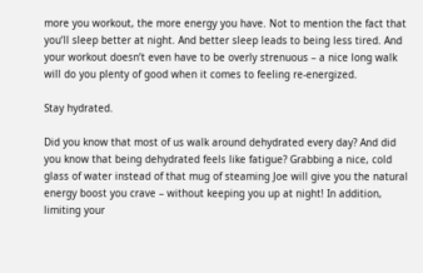more you workout, the more energy you have. Not to mention the fact that you’ll sleep better at night. And better sleep leads to being less tired. And your workout doesn’t even have to be overly strenuous – a nice long walk will do you plenty of good when it comes to feeling re-energized.

Stay hydrated.

Did you know that most of us walk around dehydrated every day? And did you know that being dehydrated feels like fatigue? Grabbing a nice, cold glass of water instead of that mug of steaming Joe will give you the natural energy boost you crave – without keeping you up at night! In addition, limiting your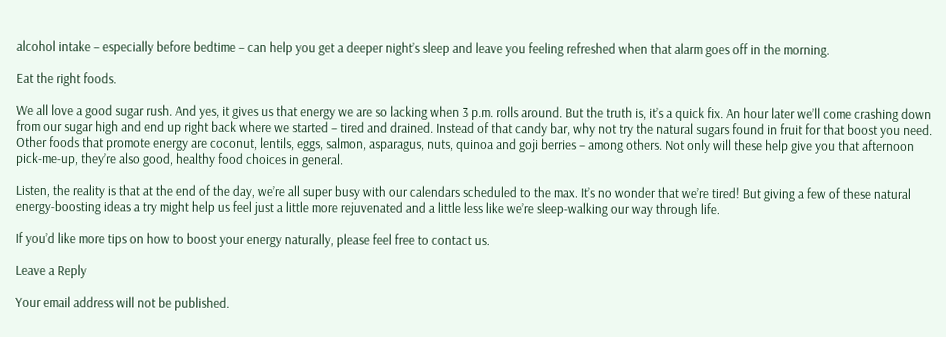alcohol intake – especially before bedtime – can help you get a deeper night’s sleep and leave you feeling refreshed when that alarm goes off in the morning.

Eat the right foods.

We all love a good sugar rush. And yes, it gives us that energy we are so lacking when 3 p.m. rolls around. But the truth is, it’s a quick fix. An hour later we’ll come crashing down from our sugar high and end up right back where we started – tired and drained. Instead of that candy bar, why not try the natural sugars found in fruit for that boost you need. Other foods that promote energy are coconut, lentils, eggs, salmon, asparagus, nuts, quinoa and goji berries – among others. Not only will these help give you that afternoon pick-me-up, they’re also good, healthy food choices in general.

Listen, the reality is that at the end of the day, we’re all super busy with our calendars scheduled to the max. It’s no wonder that we’re tired! But giving a few of these natural energy-boosting ideas a try might help us feel just a little more rejuvenated and a little less like we’re sleep-walking our way through life.

If you’d like more tips on how to boost your energy naturally, please feel free to contact us.

Leave a Reply

Your email address will not be published.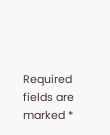Required fields are marked *